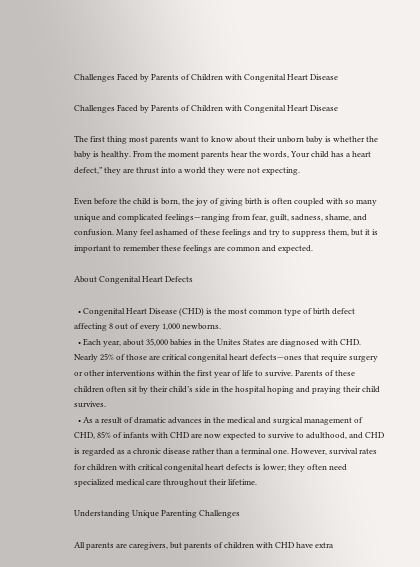Challenges Faced by Parents of Children with Congenital Heart Disease

Challenges Faced by Parents of Children with Congenital Heart Disease

The first thing most parents want to know about their unborn baby is whether the baby is healthy. From the moment parents hear the words, Your child has a heart defect,” they are thrust into a world they were not expecting.

Even before the child is born, the joy of giving birth is often coupled with so many unique and complicated feelings—ranging from fear, guilt, sadness, shame, and confusion. Many feel ashamed of these feelings and try to suppress them, but it is important to remember these feelings are common and expected.

About Congenital Heart Defects

  • Congenital Heart Disease (CHD) is the most common type of birth defect affecting 8 out of every 1,000 newborns.
  • Each year, about 35,000 babies in the Unites States are diagnosed with CHD. Nearly 25% of those are critical congenital heart defects—ones that require surgery or other interventions within the first year of life to survive. Parents of these children often sit by their child’s side in the hospital hoping and praying their child survives.
  • As a result of dramatic advances in the medical and surgical management of CHD, 85% of infants with CHD are now expected to survive to adulthood, and CHD is regarded as a chronic disease rather than a terminal one. However, survival rates for children with critical congenital heart defects is lower; they often need specialized medical care throughout their lifetime.

Understanding Unique Parenting Challenges

All parents are caregivers, but parents of children with CHD have extra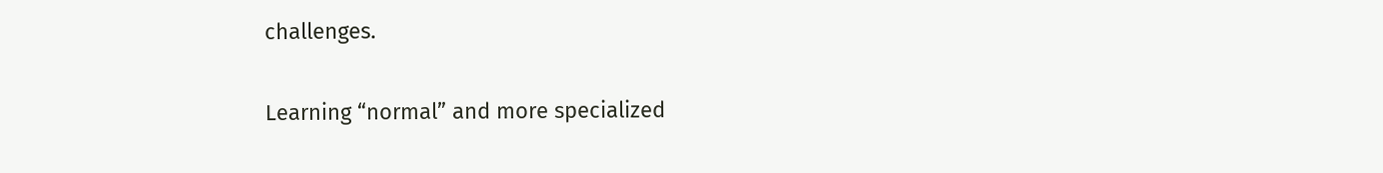challenges.

Learning “normal” and more specialized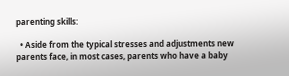parenting skills:

  • Aside from the typical stresses and adjustments new parents face, in most cases, parents who have a baby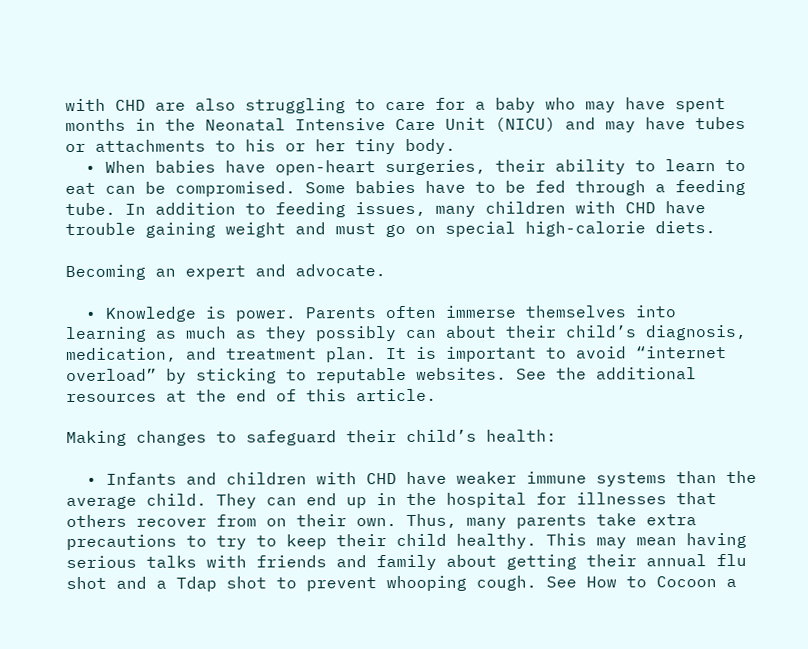with CHD are also struggling to care for a baby who may have spent months in the Neonatal Intensive Care Unit (NICU) and may have tubes or attachments to his or her tiny body.
  • When babies have open-heart surgeries, their ability to learn to eat can be compromised. Some babies have to be fed through a feeding tube. In addition to feeding issues, many children with CHD have trouble gaining weight and must go on special high-calorie diets.

Becoming an expert and advocate.

  • Knowledge is power. Parents often immerse themselves into learning as much as they possibly can about their child’s diagnosis, medication, and treatment plan. It is important to avoid “internet overload” by sticking to reputable websites. See the additional resources at the end of this article.

Making changes to safeguard their child’s health:

  • Infants and children with CHD have weaker immune systems than the average child. They can end up in the hospital for illnesses that others recover from on their own. Thus, many parents take extra precautions to try to keep their child healthy. This may mean having serious talks with friends and family about getting their annual flu shot and a Tdap shot to prevent whooping cough. See How to Cocoon a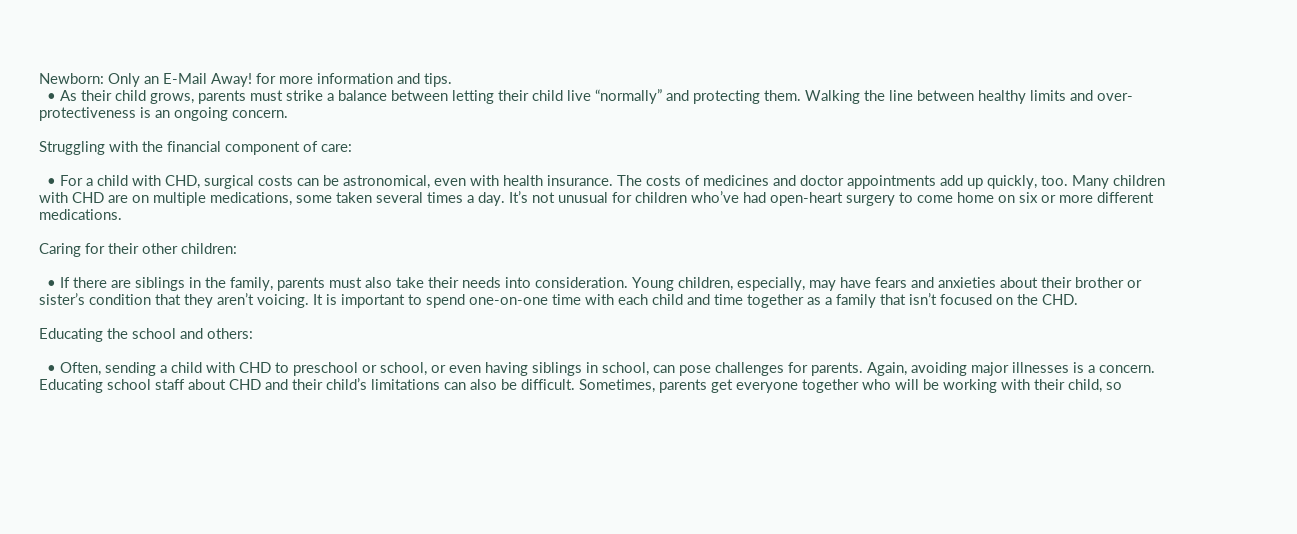Newborn: Only an E-Mail Away! for more information and tips.
  • As their child grows, parents must strike a balance between letting their child live “normally” and protecting them. Walking the line between healthy limits and over-protectiveness is an ongoing concern.

Struggling with the financial component of care:

  • For a child with CHD, surgical costs can be astronomical, even with health insurance. The costs of medicines and doctor appointments add up quickly, too. Many children with CHD are on multiple medications, some taken several times a day. It’s not unusual for children who’ve had open-heart surgery to come home on six or more different medications.

Caring for their other children:

  • If there are siblings in the family, parents must also take their needs into consideration. Young children, especially, may have fears and anxieties about their brother or sister’s condition that they aren’t voicing. It is important to spend one-on-one time with each child and time together as a family that isn’t focused on the CHD.

Educating the school and others:

  • Often, sending a child with CHD to preschool or school, or even having siblings in school, can pose challenges for parents. Again, avoiding major illnesses is a concern. Educating school staff about CHD and their child’s limitations can also be difficult. Sometimes, parents get everyone together who will be working with their child, so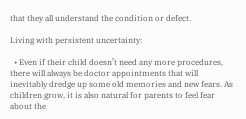that they all understand the condition or defect.

Living with persistent uncertainty:

  • Even if their child doesn’t need any more procedures, there will always be doctor appointments that will inevitably dredge up some old memories and new fears. As children grow, it is also natural for parents to feel fear about the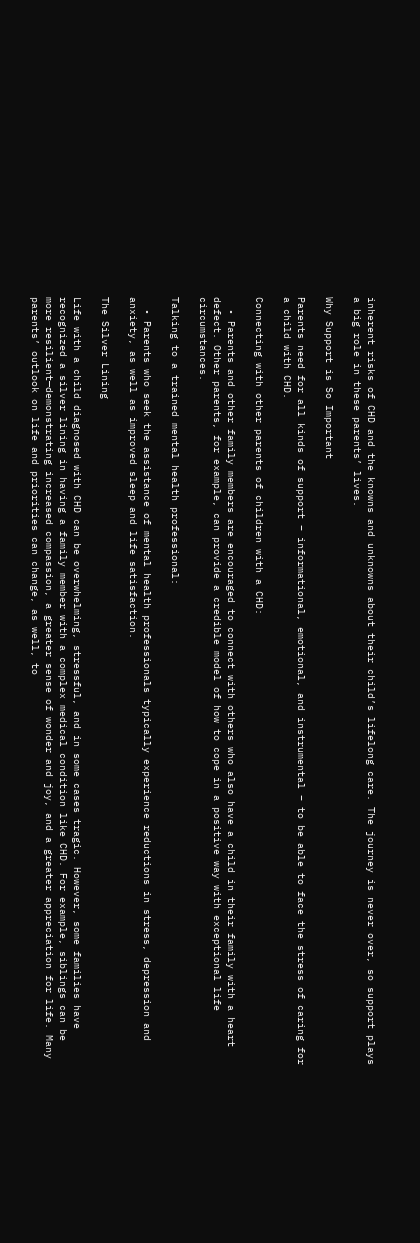inherent risks of CHD and the knowns and unknowns about their child’s lifelong care. The journey is never over, so support plays a big role in these parents’ lives.

Why Support is So Important

Parents need for all kinds of support – informational, emotional, and instrumental – to be able to face the stress of caring for a child with CHD.

Connecting with other parents of children with a CHD:

  • Parents and other family members are encouraged to connect with others who also have a child in their family with a heart defect. Other parents, for example, can provide a credible model of how to cope in a positive way with exceptional life circumstances.

Talking to a trained mental health professional:

  • Parents who seek the assistance of mental health professionals typically experience reductions in stress, depression and anxiety, as well as improved sleep and life satisfaction.

The Silver Lining

Life with a child diagnosed with CHD can be overwhelming, stressful, and in some cases tragic. However, some families have recognized a silver lining in having a family member with a complex medical condition like CHD. For example, siblings can be more resilient—demonstrating increased compassion, a greater sense of wonder and joy, and a greater appreciation for life. Many parents’ outlook on life and priorities can change, as well, to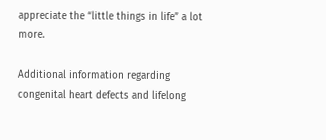appreciate the “little things in life” a lot more.

Additional information regarding congenital heart defects and lifelong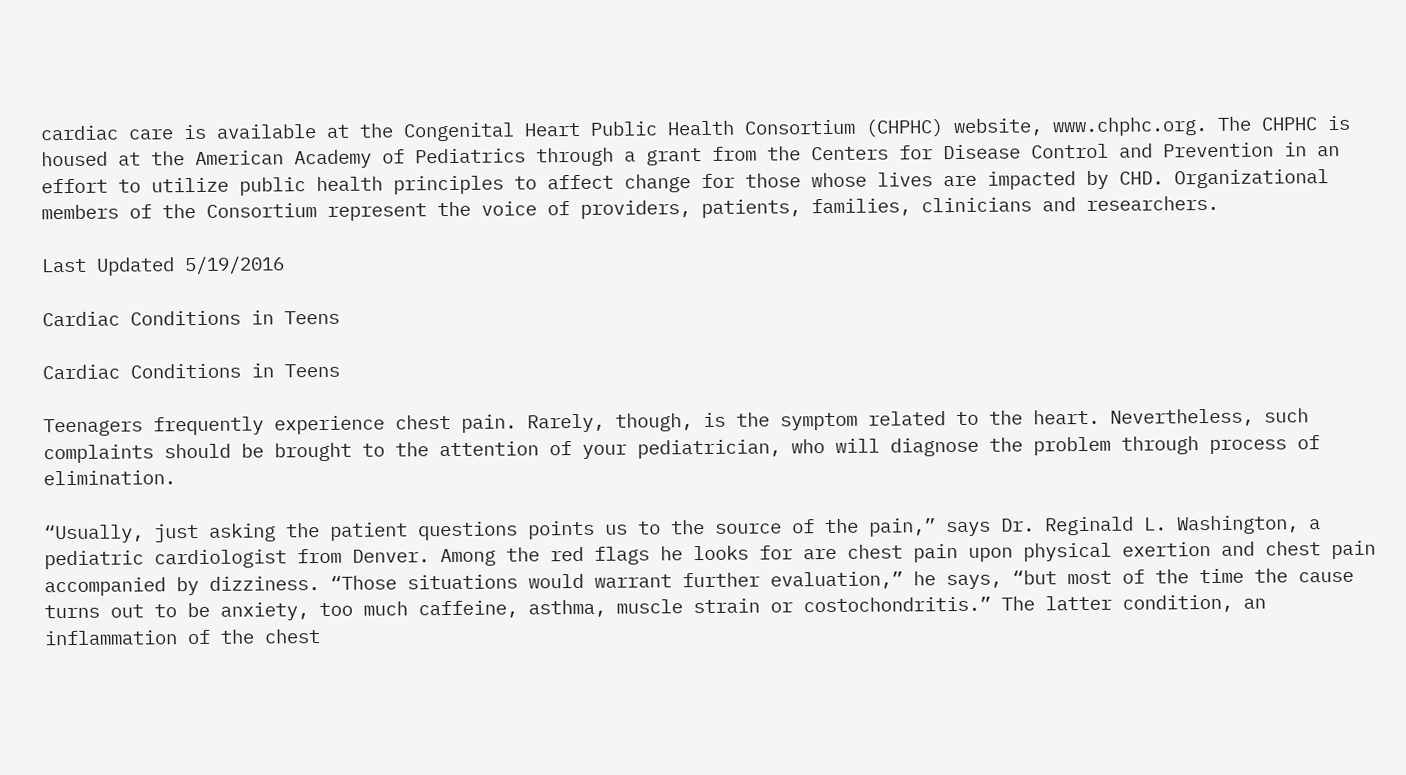cardiac care is available at the Congenital Heart Public Health Consortium (CHPHC) website, www.chphc.org. The CHPHC is housed at the American Academy of Pediatrics through a grant from the Centers for Disease Control and Prevention in an effort to utilize public health principles to affect change for those whose lives are impacted by CHD. Organizational members of the Consortium represent the voice of providers, patients, families, clinicians and researchers.

Last Updated 5/19/2016

Cardiac Conditions in Teens

Cardiac Conditions in Teens

Teenagers frequently experience chest pain. Rarely, though, is the symptom related to the heart. Nevertheless, such complaints should be brought to the attention of your pediatrician, who will diagnose the problem through process of elimination.

“Usually, just asking the patient questions points us to the source of the pain,” says Dr. Reginald L. Washington, a pediatric cardiologist from Denver. Among the red flags he looks for are chest pain upon physical exertion and chest pain accompanied by dizziness. “Those situations would warrant further evaluation,” he says, “but most of the time the cause turns out to be anxiety, too much caffeine, asthma, muscle strain or costochondritis.” The latter condition, an inflammation of the chest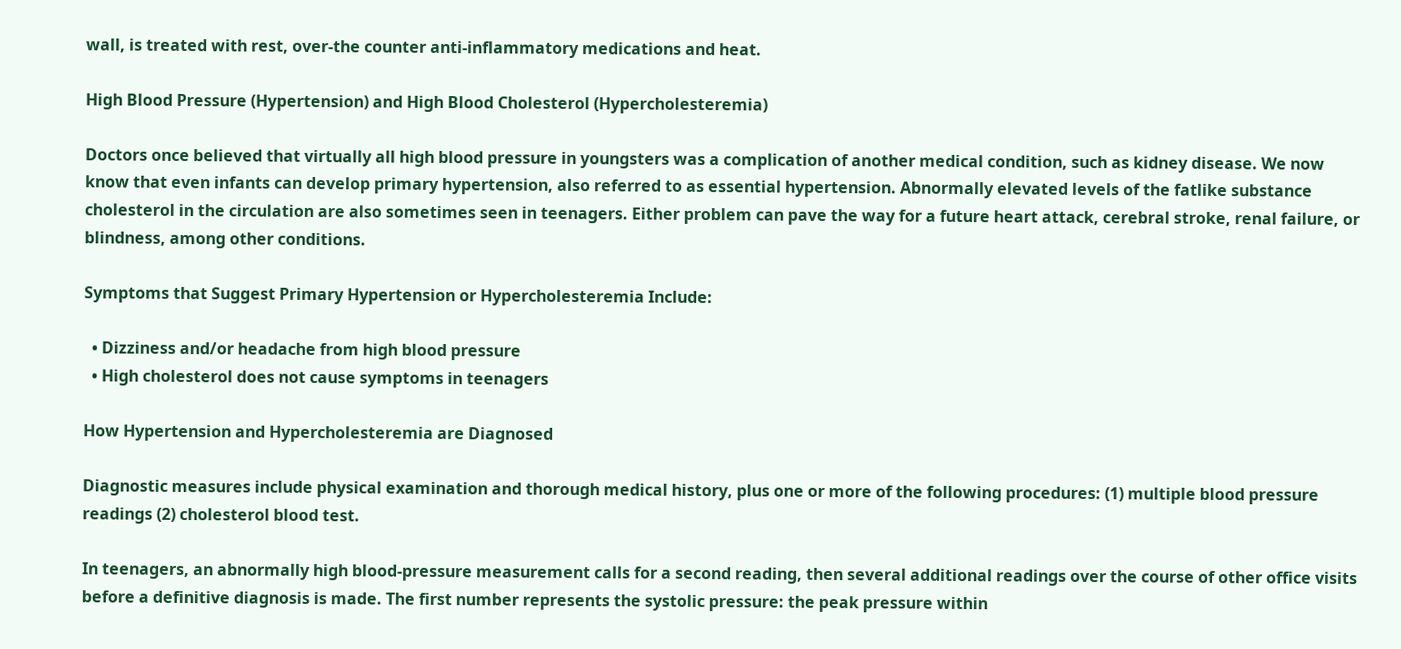wall, is treated with rest, over-the counter anti-inflammatory medications and heat.

High Blood Pressure (Hypertension) and High Blood Cholesterol (Hypercholesteremia)

Doctors once believed that virtually all high blood pressure in youngsters was a complication of another medical condition, such as kidney disease. We now know that even infants can develop primary hypertension, also referred to as essential hypertension. Abnormally elevated levels of the fatlike substance cholesterol in the circulation are also sometimes seen in teenagers. Either problem can pave the way for a future heart attack, cerebral stroke, renal failure, or blindness, among other conditions.

Symptoms that Suggest Primary Hypertension or Hypercholesteremia Include:

  • Dizziness and/or headache from high blood pressure
  • High cholesterol does not cause symptoms in teenagers

How Hypertension and Hypercholesteremia are Diagnosed

Diagnostic measures include physical examination and thorough medical history, plus one or more of the following procedures: (1) multiple blood pressure readings (2) cholesterol blood test.

In teenagers, an abnormally high blood-pressure measurement calls for a second reading, then several additional readings over the course of other office visits before a definitive diagnosis is made. The first number represents the systolic pressure: the peak pressure within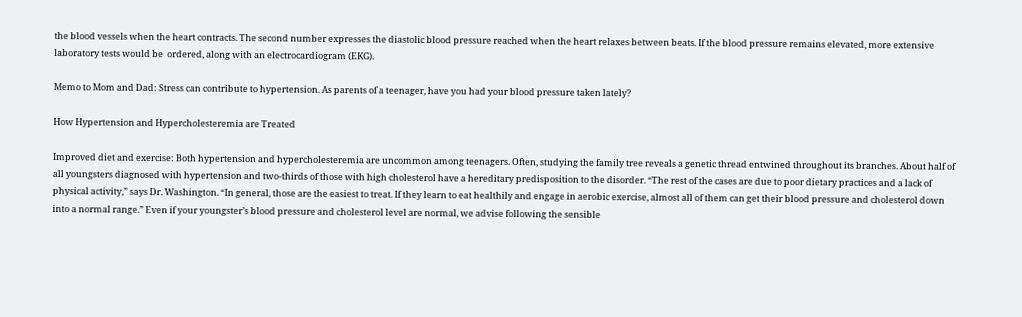the blood vessels when the heart contracts. The second number expresses the diastolic blood pressure reached when the heart relaxes between beats. If the blood pressure remains elevated, more extensive laboratory tests would be  ordered, along with an electrocardiogram (EKG).

Memo to Mom and Dad: Stress can contribute to hypertension. As parents of a teenager, have you had your blood pressure taken lately?

How Hypertension and Hypercholesteremia are Treated

Improved diet and exercise: Both hypertension and hypercholesteremia are uncommon among teenagers. Often, studying the family tree reveals a genetic thread entwined throughout its branches. About half of all youngsters diagnosed with hypertension and two-thirds of those with high cholesterol have a hereditary predisposition to the disorder. “The rest of the cases are due to poor dietary practices and a lack of physical activity,” says Dr. Washington. “In general, those are the easiest to treat. If they learn to eat healthily and engage in aerobic exercise, almost all of them can get their blood pressure and cholesterol down into a normal range.” Even if your youngster’s blood pressure and cholesterol level are normal, we advise following the sensible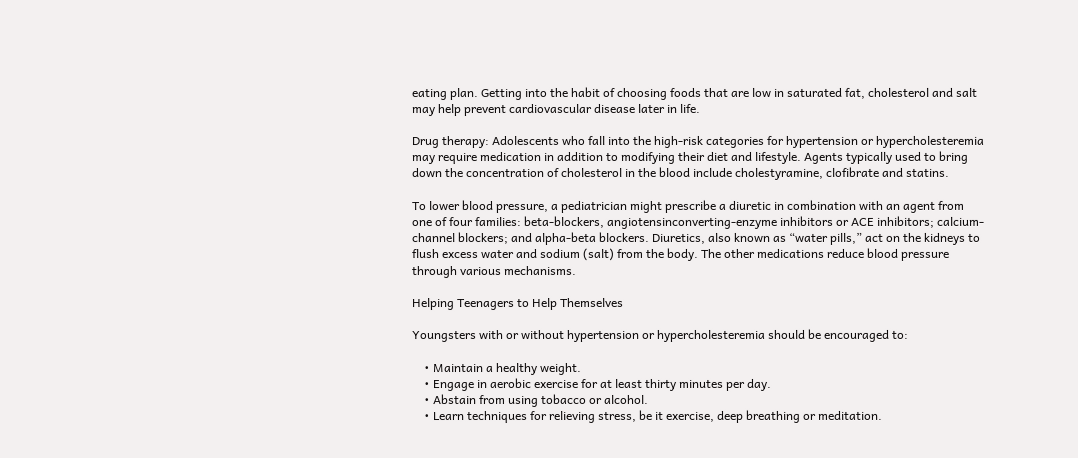eating plan. Getting into the habit of choosing foods that are low in saturated fat, cholesterol and salt may help prevent cardiovascular disease later in life.

Drug therapy: Adolescents who fall into the high-risk categories for hypertension or hypercholesteremia may require medication in addition to modifying their diet and lifestyle. Agents typically used to bring down the concentration of cholesterol in the blood include cholestyramine, clofibrate and statins.

To lower blood pressure, a pediatrician might prescribe a diuretic in combination with an agent from one of four families: beta-blockers, angiotensinconverting-enzyme inhibitors or ACE inhibitors; calcium-channel blockers; and alpha-beta blockers. Diuretics, also known as “water pills,” act on the kidneys to flush excess water and sodium (salt) from the body. The other medications reduce blood pressure through various mechanisms.

Helping Teenagers to Help Themselves

Youngsters with or without hypertension or hypercholesteremia should be encouraged to:

    • Maintain a healthy weight.
    • Engage in aerobic exercise for at least thirty minutes per day.
    • Abstain from using tobacco or alcohol.
    • Learn techniques for relieving stress, be it exercise, deep breathing or meditation.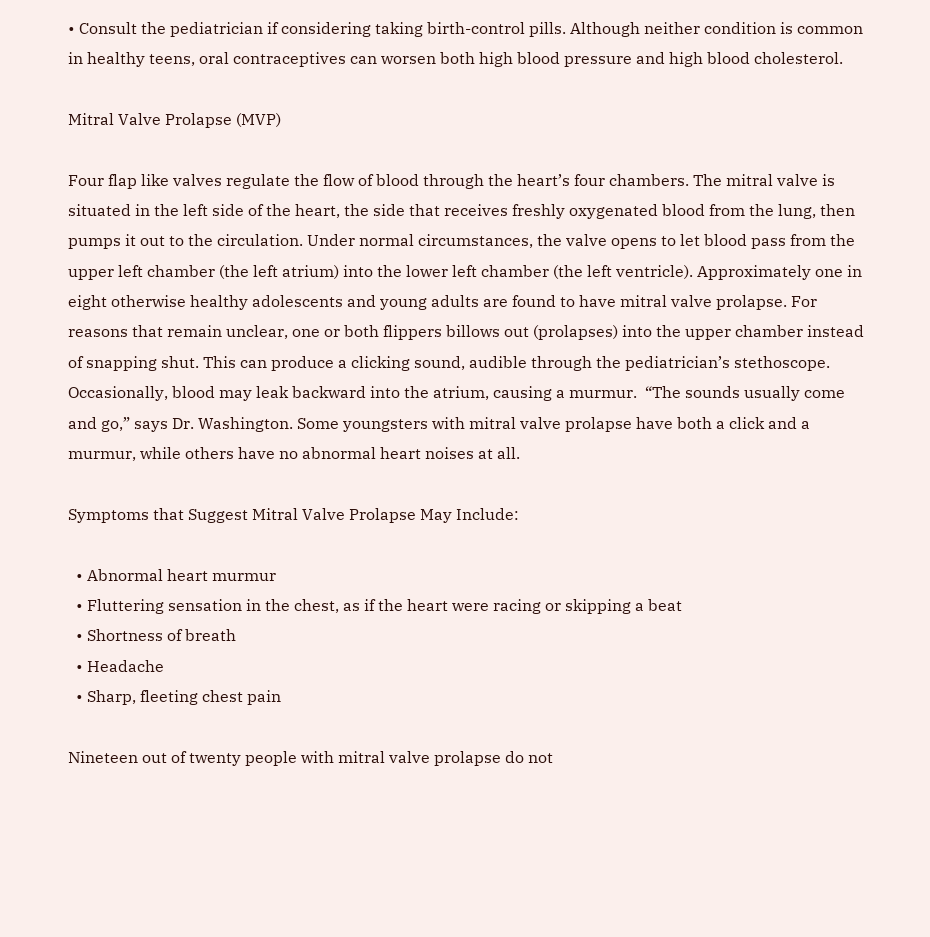• Consult the pediatrician if considering taking birth-control pills. Although neither condition is common in healthy teens, oral contraceptives can worsen both high blood pressure and high blood cholesterol.

Mitral Valve Prolapse (MVP)

Four flap like valves regulate the flow of blood through the heart’s four chambers. The mitral valve is situated in the left side of the heart, the side that receives freshly oxygenated blood from the lung, then pumps it out to the circulation. Under normal circumstances, the valve opens to let blood pass from the upper left chamber (the left atrium) into the lower left chamber (the left ventricle). Approximately one in eight otherwise healthy adolescents and young adults are found to have mitral valve prolapse. For reasons that remain unclear, one or both flippers billows out (prolapses) into the upper chamber instead of snapping shut. This can produce a clicking sound, audible through the pediatrician’s stethoscope. Occasionally, blood may leak backward into the atrium, causing a murmur.  “The sounds usually come and go,” says Dr. Washington. Some youngsters with mitral valve prolapse have both a click and a murmur, while others have no abnormal heart noises at all.

Symptoms that Suggest Mitral Valve Prolapse May Include:

  • Abnormal heart murmur
  • Fluttering sensation in the chest, as if the heart were racing or skipping a beat
  • Shortness of breath
  • Headache
  • Sharp, fleeting chest pain

Nineteen out of twenty people with mitral valve prolapse do not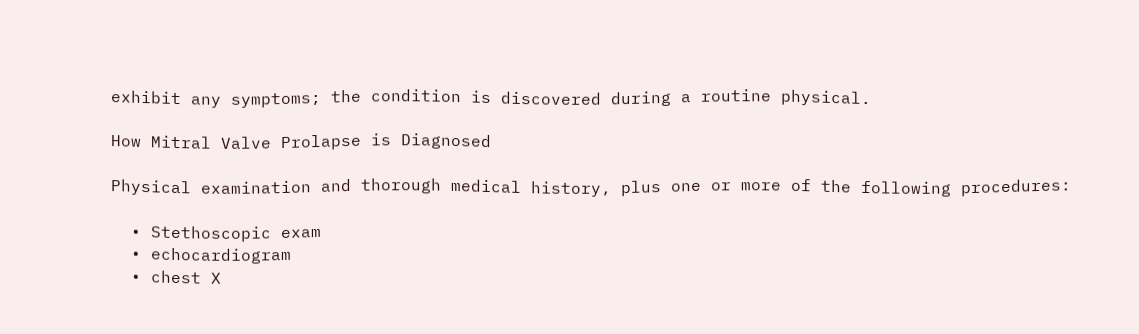exhibit any symptoms; the condition is discovered during a routine physical.

How Mitral Valve Prolapse is Diagnosed

Physical examination and thorough medical history, plus one or more of the following procedures:

  • Stethoscopic exam
  • echocardiogram
  • chest X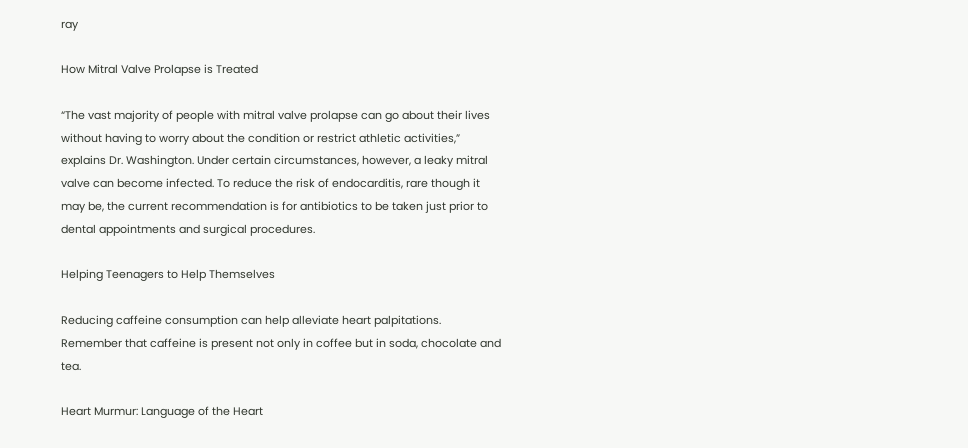ray

How Mitral Valve Prolapse is Treated

“The vast majority of people with mitral valve prolapse can go about their lives without having to worry about the condition or restrict athletic activities,” explains Dr. Washington. Under certain circumstances, however, a leaky mitral valve can become infected. To reduce the risk of endocarditis, rare though it may be, the current recommendation is for antibiotics to be taken just prior to dental appointments and surgical procedures.

Helping Teenagers to Help Themselves

Reducing caffeine consumption can help alleviate heart palpitations. Remember that caffeine is present not only in coffee but in soda, chocolate and tea.

Heart Murmur: Language of the Heart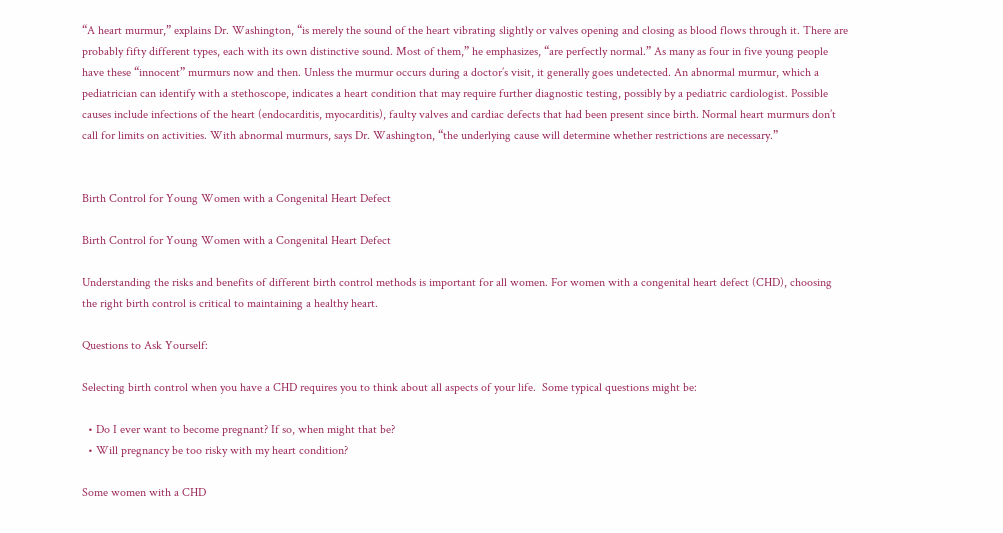“A heart murmur,” explains Dr. Washington, “is merely the sound of the heart vibrating slightly or valves opening and closing as blood flows through it. There are probably fifty different types, each with its own distinctive sound. Most of them,” he emphasizes, “are perfectly normal.” As many as four in five young people have these “innocent” murmurs now and then. Unless the murmur occurs during a doctor’s visit, it generally goes undetected. An abnormal murmur, which a pediatrician can identify with a stethoscope, indicates a heart condition that may require further diagnostic testing, possibly by a pediatric cardiologist. Possible causes include infections of the heart (endocarditis, myocarditis), faulty valves and cardiac defects that had been present since birth. Normal heart murmurs don’t call for limits on activities. With abnormal murmurs, says Dr. Washington, “the underlying cause will determine whether restrictions are necessary.”


Birth Control for Young Women with a Congenital Heart Defect

Birth Control for Young Women with a Congenital Heart Defect

Understanding the risks and benefits of different birth control methods is important for all women. For women with a congenital heart defect (CHD), choosing the right birth control is critical to maintaining a healthy heart.

Questions to Ask Yourself:

Selecting birth control when you have a CHD requires you to think about all aspects of your life.  Some typical questions might be:

  • Do I ever want to become pregnant? If so, when might that be?
  • Will pregnancy be too risky with my heart condition?

Some women with a CHD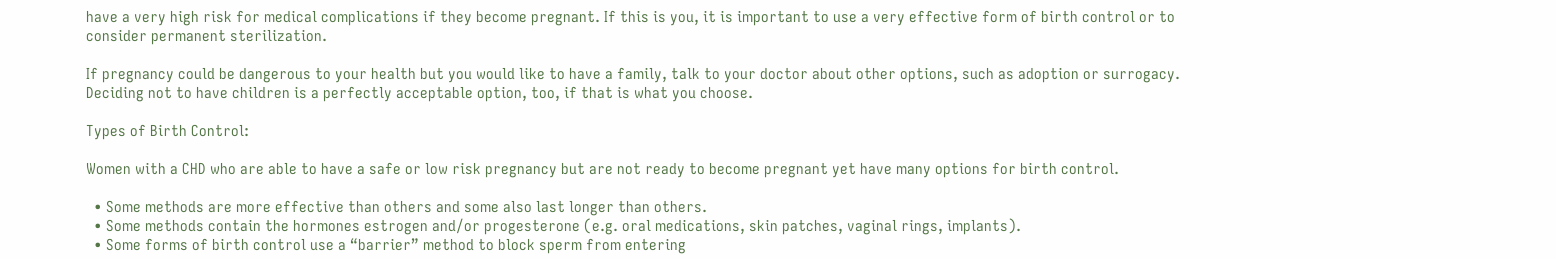have a very high risk for medical complications if they become pregnant. If this is you, it is important to use a very effective form of birth control or to consider permanent sterilization.

If pregnancy could be dangerous to your health but you would like to have a family, talk to your doctor about other options, such as adoption or surrogacy. Deciding not to have children is a perfectly acceptable option, too, if that is what you choose.

Types of Birth Control:

Women with a CHD who are able to have a safe or low risk pregnancy but are not ready to become pregnant yet have many options for birth control.

  • Some methods are more effective than others and some also last longer than others.
  • Some methods contain the hormones estrogen and/or progesterone (e.g. oral medications, skin patches, vaginal rings, implants).
  • Some forms of birth control use a “barrier” method to block sperm from entering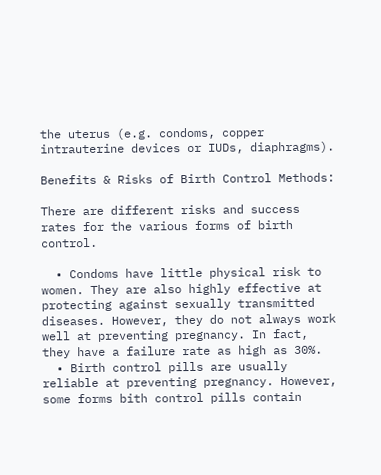the uterus (e.g. condoms, copper intrauterine devices or IUDs, diaphragms).

Benefits & Risks of Birth Control Methods:

There are different risks and success rates for the various forms of birth control.

  • Condoms have little physical risk to women. They are also highly effective at protecting against sexually transmitted diseases. However, they do not always work well at preventing pregnancy. In fact, they have a failure rate as high as 30%.
  • Birth control pills are usually reliable at preventing pregnancy. However, some forms bith control pills contain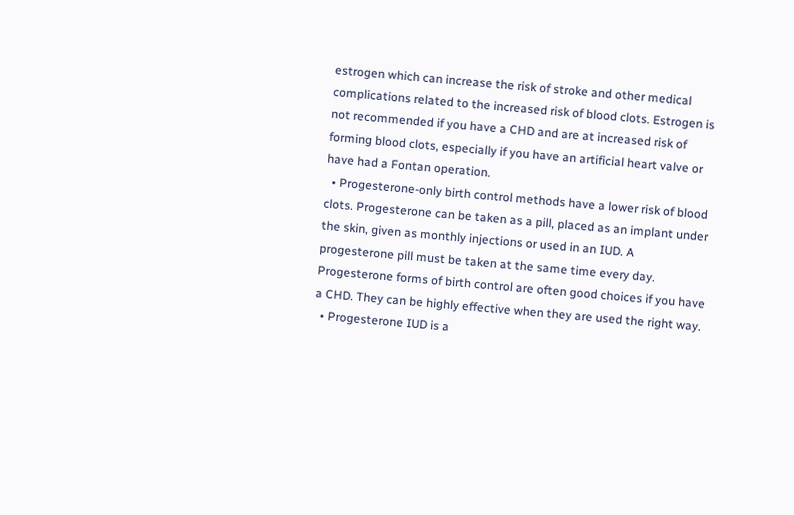estrogen which can increase the risk of stroke and other medical complications related to the increased risk of blood clots. Estrogen is not recommended if you have a CHD and are at increased risk of forming blood clots, especially if you have an artificial heart valve or have had a Fontan operation.
  • Progesterone-only birth control methods have a lower risk of blood clots. Progesterone can be taken as a pill, placed as an implant under the skin, given as monthly injections or used in an IUD. A progesterone pill must be taken at the same time every day. Progesterone forms of birth control are often good choices if you have a CHD. They can be highly effective when they are used the right way.
  • Progesterone IUD is a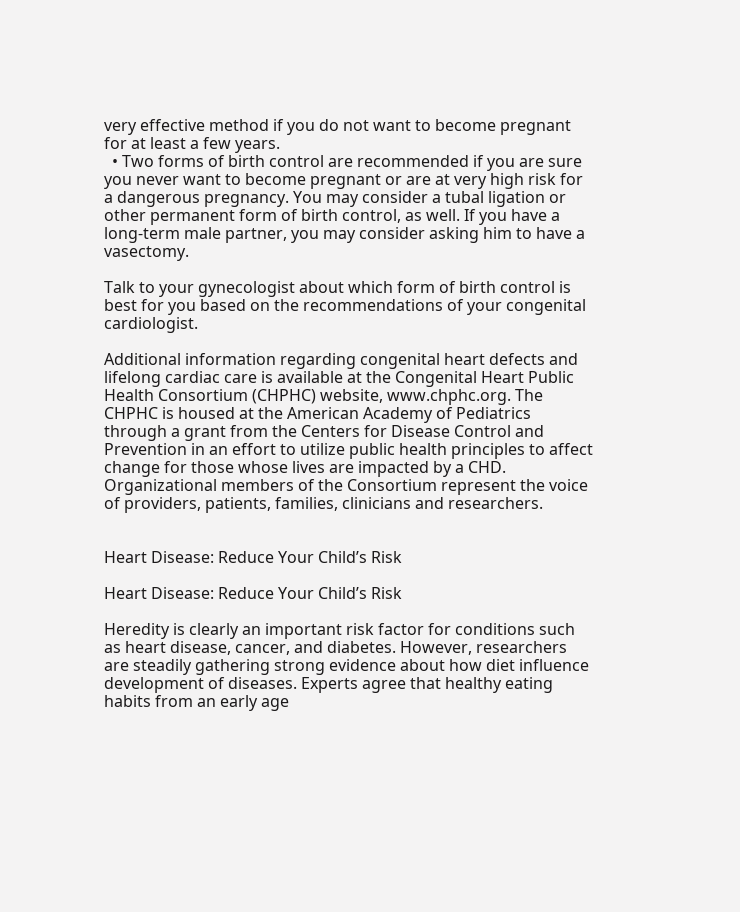very effective method if you do not want to become pregnant for at least a few years.
  • Two forms of birth control are recommended if you are sure you never want to become pregnant or are at very high risk for a dangerous pregnancy. You may consider a tubal ligation or other permanent form of birth control, as well. If you have a long-term male partner, you may consider asking him to have a vasectomy.

Talk to your gynecologist about which form of birth control is best for you based on the recommendations of your congenital cardiologist.

Additional information regarding congenital heart defects and lifelong cardiac care is available at the Congenital Heart Public Health Consortium (CHPHC) website, www.chphc.org. The CHPHC is housed at the American Academy of Pediatrics through a grant from the Centers for Disease Control and Prevention in an effort to utilize public health principles to affect change for those whose lives are impacted by a CHD. Organizational members of the Consortium represent the voice of providers, patients, families, clinicians and researchers.


Heart Disease: Reduce Your Child’s Risk

Heart Disease: Reduce Your Child’s Risk

Heredity is clearly an important risk factor for conditions such as heart disease, cancer, and diabetes. However, researchers are steadily gathering strong evidence about how diet influence development of diseases. Experts agree that healthy eating habits from an early age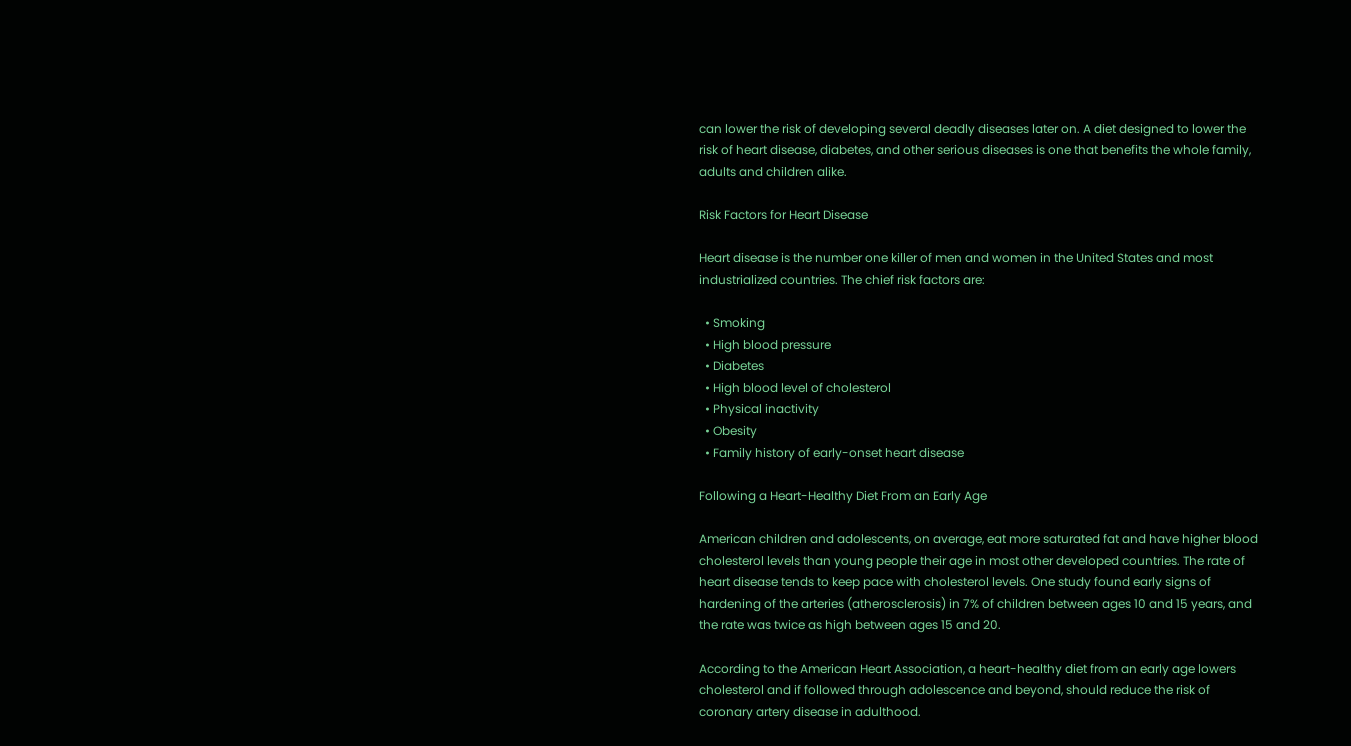can lower the risk of developing several deadly diseases later on. A diet designed to lower the risk of heart disease, diabetes, and other serious diseases is one that benefits the whole family, adults and children alike.

Risk Factors for Heart Disease

Heart disease is the number one killer of men and women in the United States and most industrialized countries. The chief risk factors are:

  • Smoking
  • High blood pressure
  • Diabetes
  • High blood level of cholesterol
  • Physical inactivity
  • Obesity
  • Family history of early-onset heart disease

Following a Heart-Healthy Diet From an Early Age

American children and adolescents, on average, eat more saturated fat and have higher blood cholesterol levels than young people their age in most other developed countries. The rate of heart disease tends to keep pace with cholesterol levels. One study found early signs of hardening of the arteries (atherosclerosis) in 7% of children between ages 10 and 15 years, and the rate was twice as high between ages 15 and 20.

According to the American Heart Association, a heart-healthy diet from an early age lowers cholesterol and if followed through adolescence and beyond, should reduce the risk of coronary artery disease in adulthood.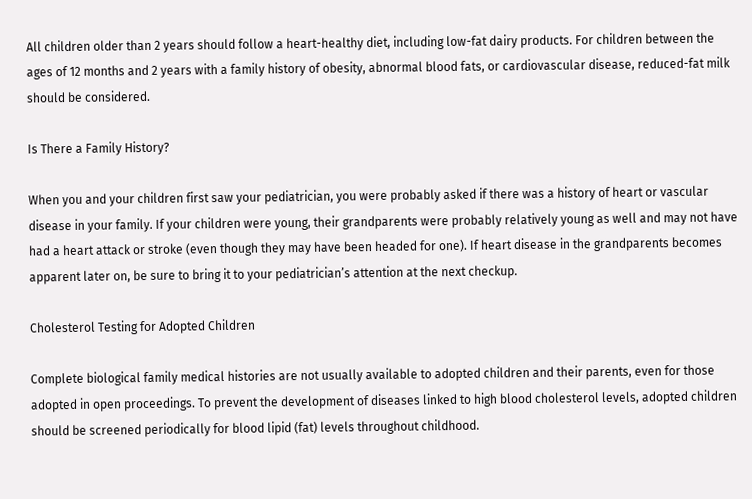All children older than 2 years should follow a heart-healthy diet, including low-fat dairy products. For children between the ages of 12 months and 2 years with a family history of obesity, abnormal blood fats, or cardiovascular disease, reduced-fat milk should be considered.

Is There a Family History?

When you and your children first saw your pediatrician, you were probably asked if there was a history of heart or vascular disease in your family. If your children were young, their grandparents were probably relatively young as well and may not have had a heart attack or stroke (even though they may have been headed for one). If heart disease in the grandparents becomes apparent later on, be sure to bring it to your pediatrician’s attention at the next checkup.

Cholesterol Testing for Adopted Children

Complete biological family medical histories are not usually available to adopted children and their parents, even for those adopted in open proceedings. To prevent the development of diseases linked to high blood cholesterol levels, adopted children should be screened periodically for blood lipid (fat) levels throughout childhood.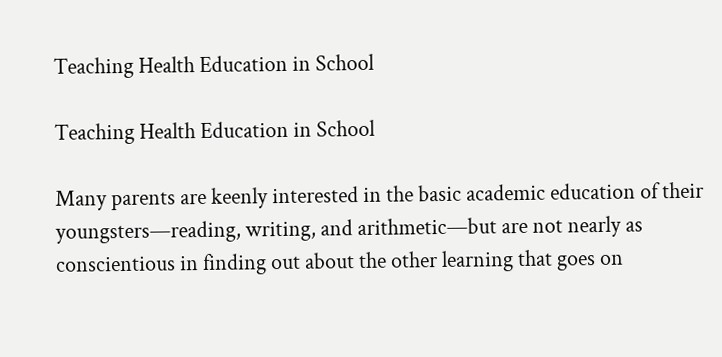Teaching Health Education in School

Teaching Health Education in School

Many parents are keenly interested in the basic academic education of their youngsters—reading, writing, and arithmetic—but are not nearly as conscientious in finding out about the other learning that goes on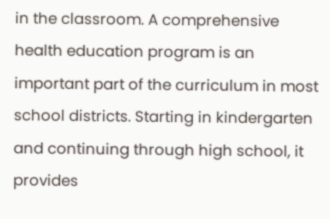in the classroom. A comprehensive health education program is an important part of the curriculum in most school districts. Starting in kindergarten and continuing through high school, it provides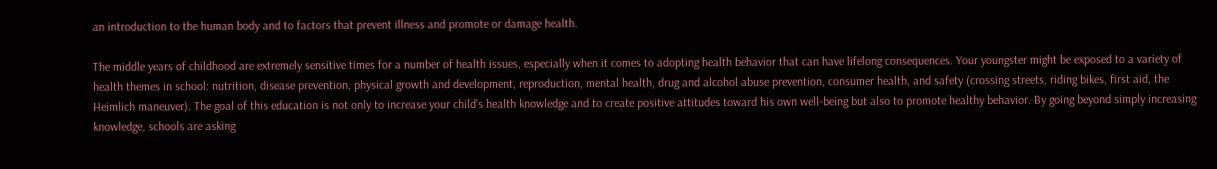an introduction to the human body and to factors that prevent illness and promote or damage health.

The middle years of childhood are extremely sensitive times for a number of health issues, especially when it comes to adopting health behavior that can have lifelong consequences. Your youngster might be exposed to a variety of health themes in school: nutrition, disease prevention, physical growth and development, reproduction, mental health, drug and alcohol abuse prevention, consumer health, and safety (crossing streets, riding bikes, first aid, the Heimlich maneuver). The goal of this education is not only to increase your child’s health knowledge and to create positive attitudes toward his own well-being but also to promote healthy behavior. By going beyond simply increasing knowledge, schools are asking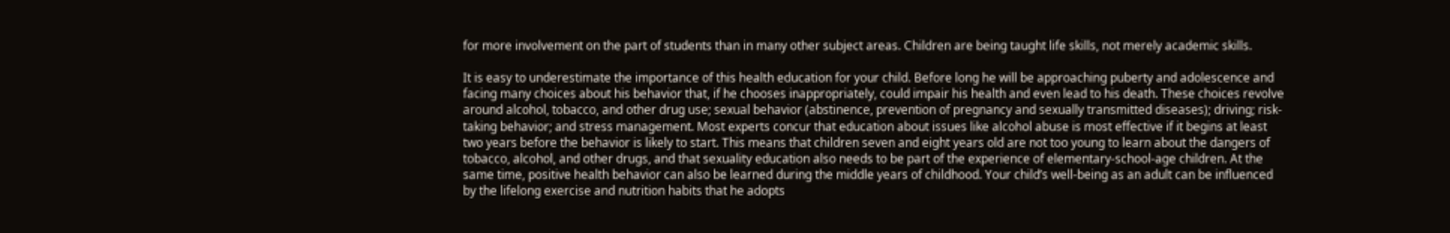for more involvement on the part of students than in many other subject areas. Children are being taught life skills, not merely academic skills.

It is easy to underestimate the importance of this health education for your child. Before long he will be approaching puberty and adolescence and facing many choices about his behavior that, if he chooses inappropriately, could impair his health and even lead to his death. These choices revolve around alcohol, tobacco, and other drug use; sexual behavior (abstinence, prevention of pregnancy and sexually transmitted diseases); driving; risk-taking behavior; and stress management. Most experts concur that education about issues like alcohol abuse is most effective if it begins at least two years before the behavior is likely to start. This means that children seven and eight years old are not too young to learn about the dangers of tobacco, alcohol, and other drugs, and that sexuality education also needs to be part of the experience of elementary-school-age children. At the same time, positive health behavior can also be learned during the middle years of childhood. Your child’s well-being as an adult can be influenced by the lifelong exercise and nutrition habits that he adopts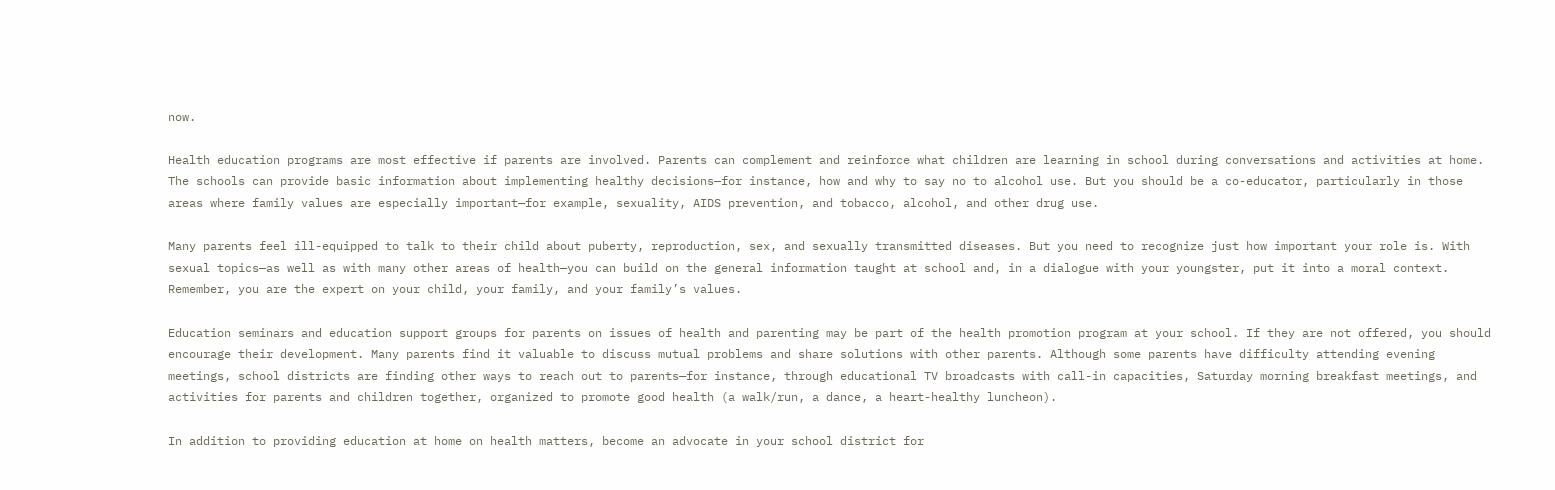now.

Health education programs are most effective if parents are involved. Parents can complement and reinforce what children are learning in school during conversations and activities at home. The schools can provide basic information about implementing healthy decisions—for instance, how and why to say no to alcohol use. But you should be a co-educator, particularly in those areas where family values are especially important—for example, sexuality, AIDS prevention, and tobacco, alcohol, and other drug use.

Many parents feel ill-equipped to talk to their child about puberty, reproduction, sex, and sexually transmitted diseases. But you need to recognize just how important your role is. With sexual topics—as well as with many other areas of health—you can build on the general information taught at school and, in a dialogue with your youngster, put it into a moral context. Remember, you are the expert on your child, your family, and your family’s values.

Education seminars and education support groups for parents on issues of health and parenting may be part of the health promotion program at your school. If they are not offered, you should encourage their development. Many parents find it valuable to discuss mutual problems and share solutions with other parents. Although some parents have difficulty attending evening meetings, school districts are finding other ways to reach out to parents—for instance, through educational TV broadcasts with call-in capacities, Saturday morning breakfast meetings, and activities for parents and children together, organized to promote good health (a walk/run, a dance, a heart-healthy luncheon).

In addition to providing education at home on health matters, become an advocate in your school district for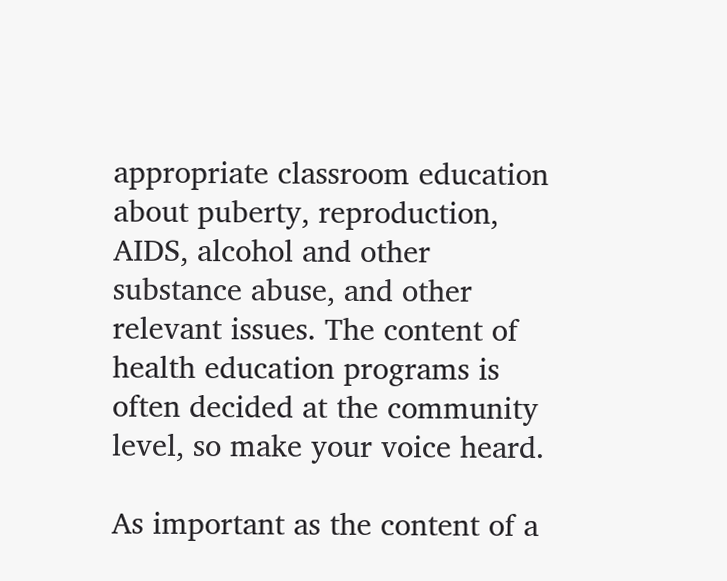appropriate classroom education about puberty, reproduction, AIDS, alcohol and other substance abuse, and other relevant issues. The content of health education programs is often decided at the community level, so make your voice heard.

As important as the content of a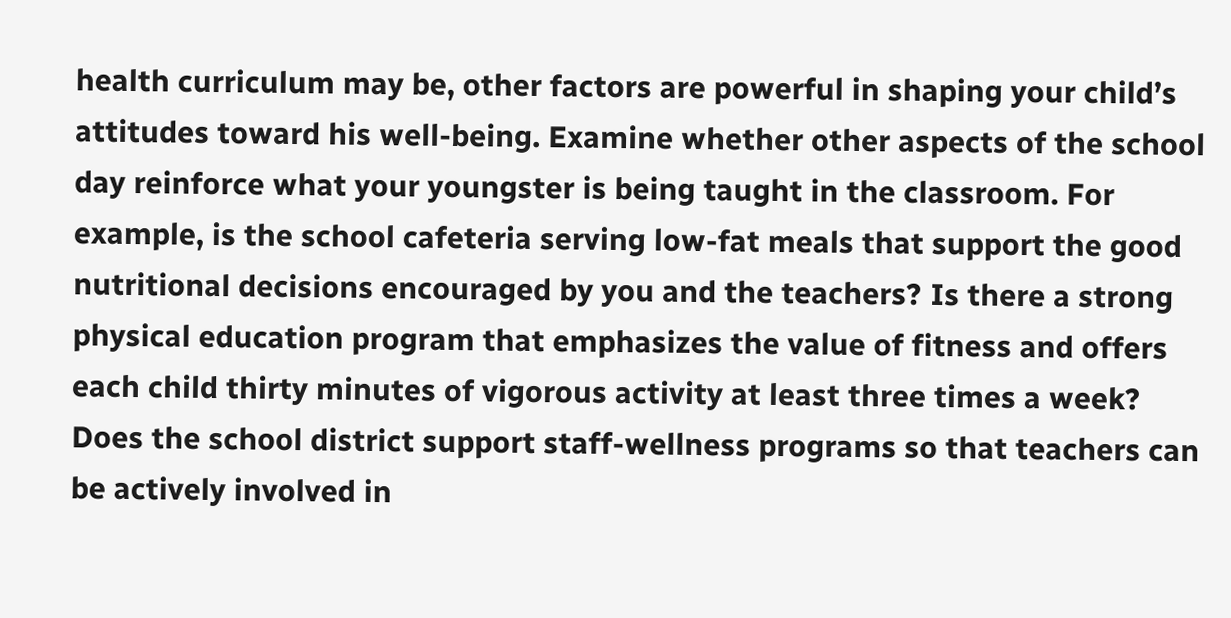health curriculum may be, other factors are powerful in shaping your child’s attitudes toward his well-being. Examine whether other aspects of the school day reinforce what your youngster is being taught in the classroom. For example, is the school cafeteria serving low-fat meals that support the good nutritional decisions encouraged by you and the teachers? Is there a strong physical education program that emphasizes the value of fitness and offers each child thirty minutes of vigorous activity at least three times a week? Does the school district support staff-wellness programs so that teachers can be actively involved in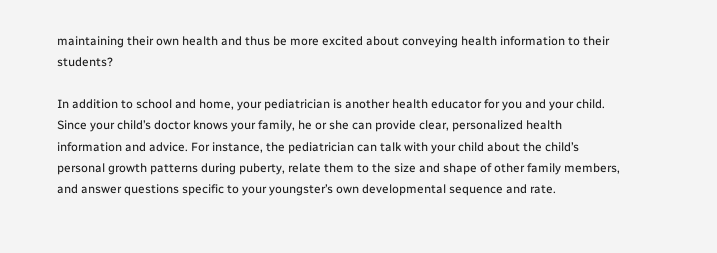maintaining their own health and thus be more excited about conveying health information to their students?

In addition to school and home, your pediatrician is another health educator for you and your child. Since your child’s doctor knows your family, he or she can provide clear, personalized health information and advice. For instance, the pediatrician can talk with your child about the child’s personal growth patterns during puberty, relate them to the size and shape of other family members, and answer questions specific to your youngster’s own developmental sequence and rate.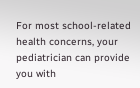For most school-related health concerns, your pediatrician can provide you with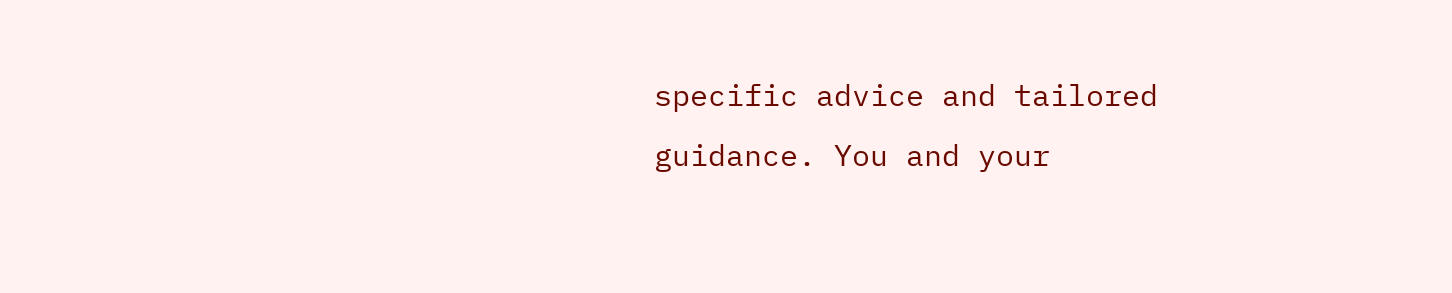specific advice and tailored guidance. You and your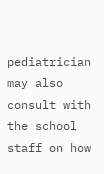pediatrician may also consult with the school staff on how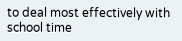to deal most effectively with school time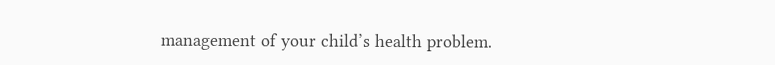management of your child’s health problem.